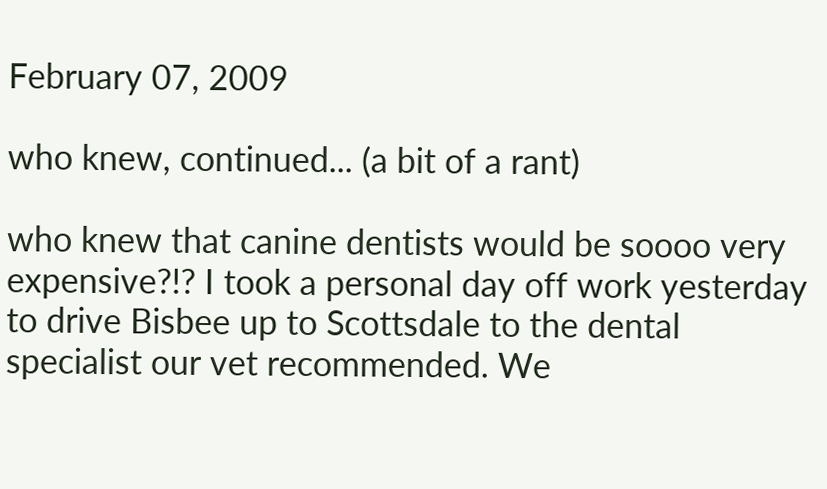February 07, 2009

who knew, continued... (a bit of a rant)

who knew that canine dentists would be soooo very expensive?!? I took a personal day off work yesterday to drive Bisbee up to Scottsdale to the dental specialist our vet recommended. We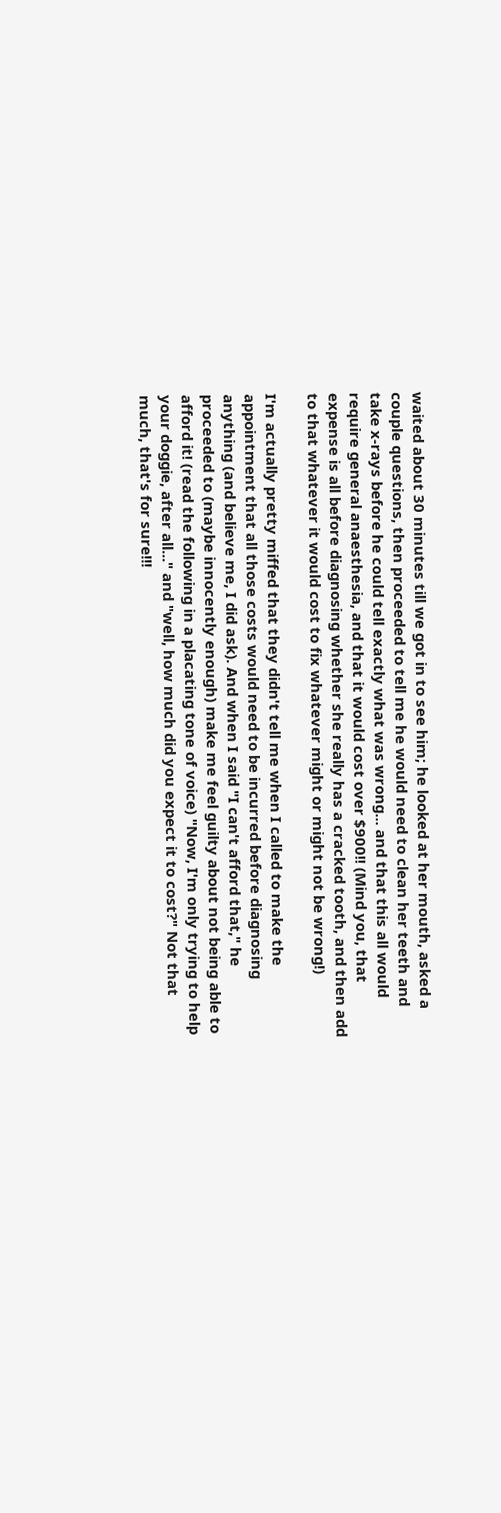waited about 30 minutes till we got in to see him; he looked at her mouth, asked a couple questions, then proceeded to tell me he would need to clean her teeth and take x-rays before he could tell exactly what was wrong... and that this all would require general anaesthesia, and that it would cost over $900!! (Mind you, that expense is all before diagnosing whether she really has a cracked tooth, and then add to that whatever it would cost to fix whatever might or might not be wrong!)

I'm actually pretty miffed that they didn't tell me when I called to make the appointment that all those costs would need to be incurred before diagnosing anything (and believe me, I did ask). And when I said "I can't afford that," he proceeded to (maybe innocently enough) make me feel guilty about not being able to afford it! (read the following in a placating tone of voice) "Now, I'm only trying to help your doggie, after all..." and "well, how much did you expect it to cost?" Not that much, that's for sure!!!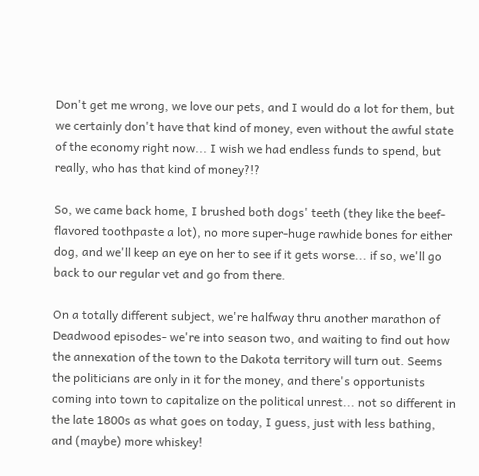Don't get me wrong, we love our pets, and I would do a lot for them, but we certainly don't have that kind of money, even without the awful state of the economy right now... I wish we had endless funds to spend, but really, who has that kind of money?!?

So, we came back home, I brushed both dogs' teeth (they like the beef-flavored toothpaste a lot), no more super-huge rawhide bones for either dog, and we'll keep an eye on her to see if it gets worse... if so, we'll go back to our regular vet and go from there.

On a totally different subject, we're halfway thru another marathon of Deadwood episodes- we're into season two, and waiting to find out how the annexation of the town to the Dakota territory will turn out. Seems the politicians are only in it for the money, and there's opportunists coming into town to capitalize on the political unrest... not so different in the late 1800s as what goes on today, I guess, just with less bathing, and (maybe) more whiskey!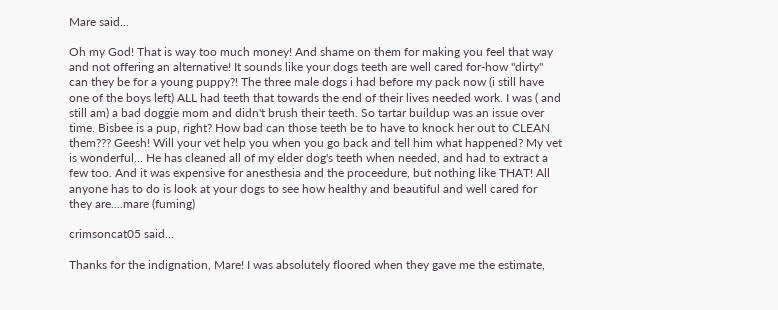Mare said...

Oh my God! That is way too much money! And shame on them for making you feel that way and not offering an alternative! It sounds like your dogs teeth are well cared for-how "dirty" can they be for a young puppy?! The three male dogs i had before my pack now (i still have one of the boys left) ALL had teeth that towards the end of their lives needed work. I was ( and still am) a bad doggie mom and didn't brush their teeth. So tartar buildup was an issue over time. Bisbee is a pup, right? How bad can those teeth be to have to knock her out to CLEAN them??? Geesh! Will your vet help you when you go back and tell him what happened? My vet is wonderful... He has cleaned all of my elder dog's teeth when needed, and had to extract a few too. And it was expensive for anesthesia and the proceedure, but nothing like THAT! All anyone has to do is look at your dogs to see how healthy and beautiful and well cared for they are....mare (fuming)

crimsoncat05 said...

Thanks for the indignation, Mare! I was absolutely floored when they gave me the estimate,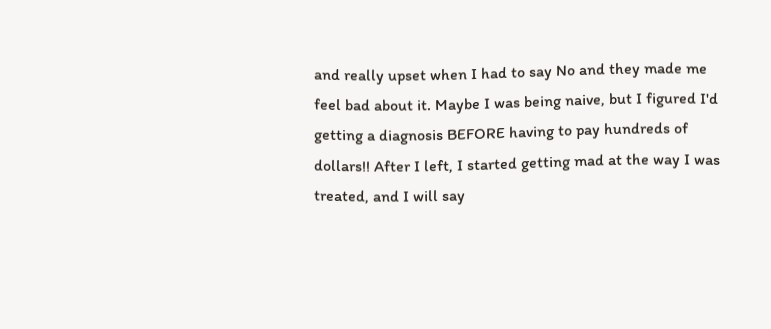and really upset when I had to say No and they made me feel bad about it. Maybe I was being naive, but I figured I'd getting a diagnosis BEFORE having to pay hundreds of dollars!! After I left, I started getting mad at the way I was treated, and I will say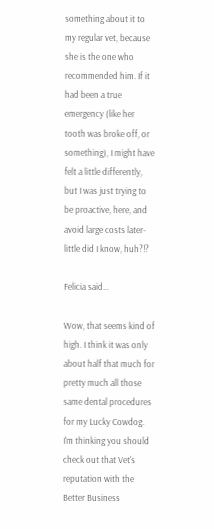something about it to my regular vet, because she is the one who recommended him. If it had been a true emergency (like her tooth was broke off, or something), I might have felt a little differently, but I was just trying to be proactive, here, and avoid large costs later- little did I know, huh?!?

Felicia said...

Wow, that seems kind of high. I think it was only about half that much for pretty much all those same dental procedures for my Lucky Cowdog. I'm thinking you should check out that Vet's reputation with the Better Business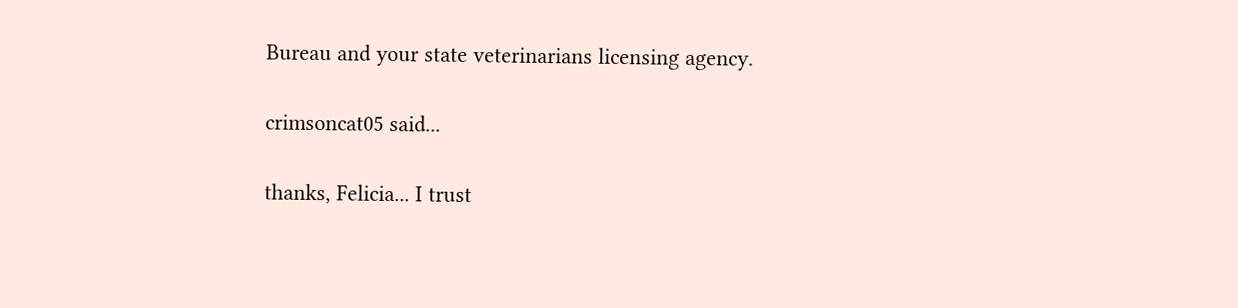Bureau and your state veterinarians licensing agency.

crimsoncat05 said...

thanks, Felicia... I trust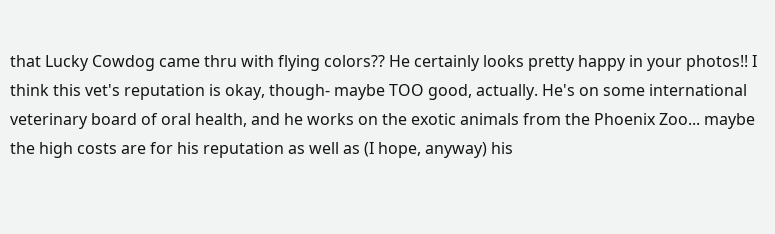that Lucky Cowdog came thru with flying colors?? He certainly looks pretty happy in your photos!! I think this vet's reputation is okay, though- maybe TOO good, actually. He's on some international veterinary board of oral health, and he works on the exotic animals from the Phoenix Zoo... maybe the high costs are for his reputation as well as (I hope, anyway) his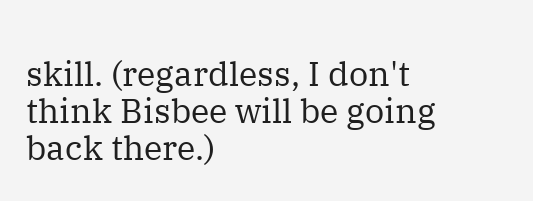skill. (regardless, I don't think Bisbee will be going back there.)